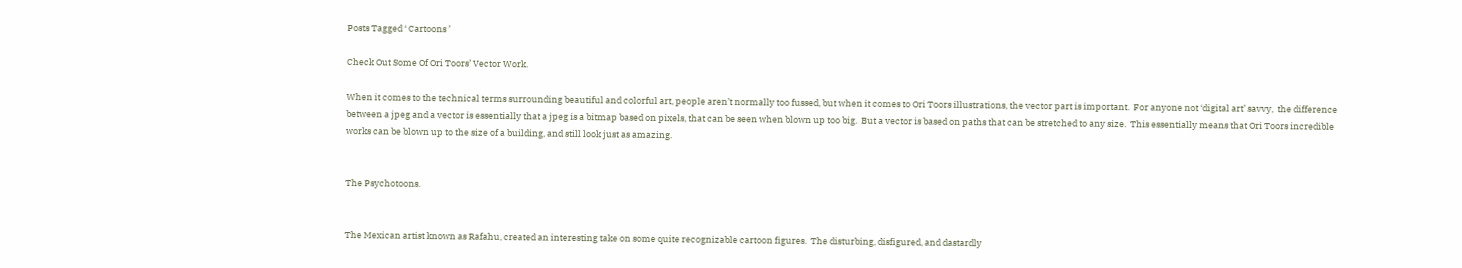Posts Tagged ‘ Cartoons ’

Check Out Some Of Ori Toors’ Vector Work.

When it comes to the technical terms surrounding beautiful and colorful art, people aren’t normally too fussed, but when it comes to Ori Toors illustrations, the vector part is important.  For anyone not ‘digital art’ savvy,  the difference between a jpeg and a vector is essentially that a jpeg is a bitmap based on pixels, that can be seen when blown up too big.  But a vector is based on paths that can be stretched to any size.  This essentially means that Ori Toors incredible works can be blown up to the size of a building, and still look just as amazing.


The Psychotoons.


The Mexican artist known as Rafahu, created an interesting take on some quite recognizable cartoon figures.  The disturbing, disfigured, and dastardly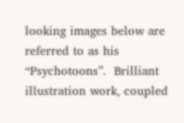looking images below are referred to as his “Psychotoons”.  Brilliant illustration work, coupled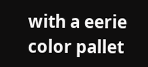with a eerie color pallet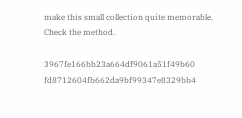make this small collection quite memorable.  Check the method.

3967fe166bb23a664df9061a51f49b60 fd8712604fb662da9bf99347e8329bb4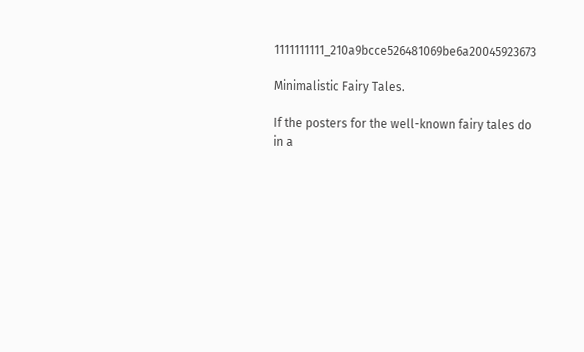1111111111_210a9bcce526481069be6a20045923673

Minimalistic Fairy Tales.

If the posters for the well-known fairy tales do in a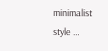minimalist style …